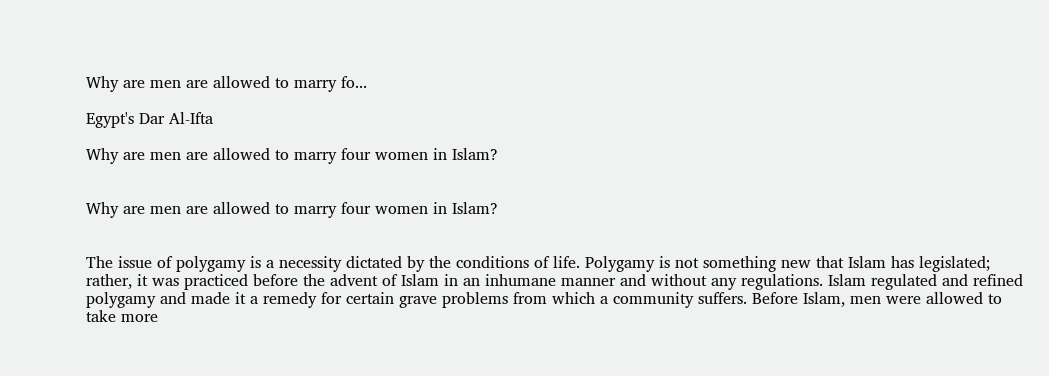Why are men are allowed to marry fo...

Egypt's Dar Al-Ifta

Why are men are allowed to marry four women in Islam?


Why are men are allowed to marry four women in Islam?


The issue of polygamy is a necessity dictated by the conditions of life. Polygamy is not something new that Islam has legislated; rather, it was practiced before the advent of Islam in an inhumane manner and without any regulations. Islam regulated and refined polygamy and made it a remedy for certain grave problems from which a community suffers. Before Islam, men were allowed to take more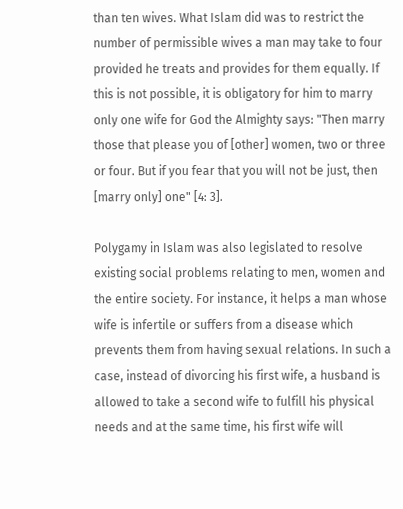than ten wives. What Islam did was to restrict the number of permissible wives a man may take to four provided he treats and provides for them equally. If this is not possible, it is obligatory for him to marry only one wife for God the Almighty says: "Then marry those that please you of [other] women, two or three or four. But if you fear that you will not be just, then [marry only] one" [4: 3].

Polygamy in Islam was also legislated to resolve existing social problems relating to men, women and the entire society. For instance, it helps a man whose wife is infertile or suffers from a disease which prevents them from having sexual relations. In such a case, instead of divorcing his first wife, a husband is allowed to take a second wife to fulfill his physical needs and at the same time, his first wife will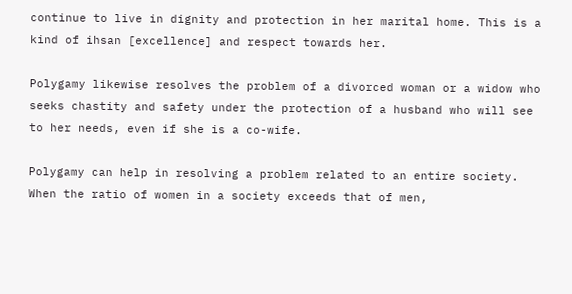continue to live in dignity and protection in her marital home. This is a kind of ihsan [excellence] and respect towards her.

Polygamy likewise resolves the problem of a divorced woman or a widow who seeks chastity and safety under the protection of a husband who will see to her needs, even if she is a co-wife.

Polygamy can help in resolving a problem related to an entire society. When the ratio of women in a society exceeds that of men,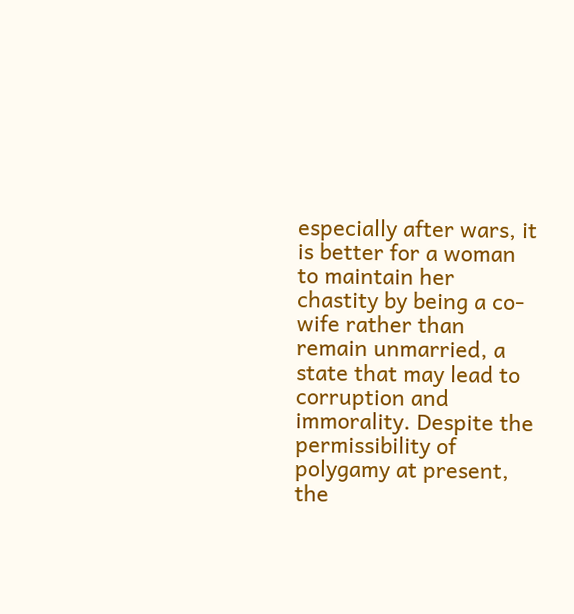especially after wars, it is better for a woman to maintain her chastity by being a co-wife rather than remain unmarried, a state that may lead to corruption and immorality. Despite the permissibility of polygamy at present, the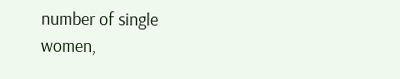number of single women,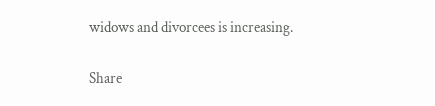widows and divorcees is increasing.

Share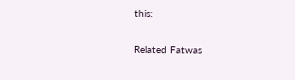this:

Related Fatwas